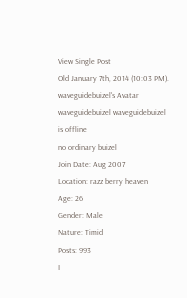View Single Post
Old January 7th, 2014 (10:03 PM).
waveguidebuizel's Avatar
waveguidebuizel waveguidebuizel is offline
no ordinary buizel
Join Date: Aug 2007
Location: razz berry heaven
Age: 26
Gender: Male
Nature: Timid
Posts: 993
I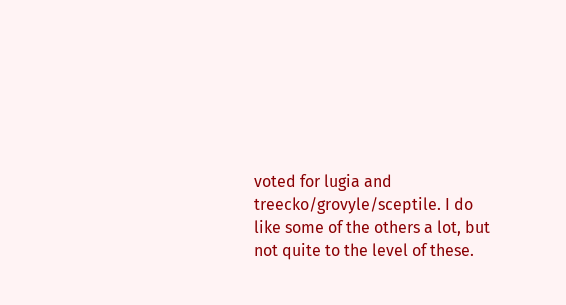voted for lugia and treecko/grovyle/sceptile. I do like some of the others a lot, but not quite to the level of these.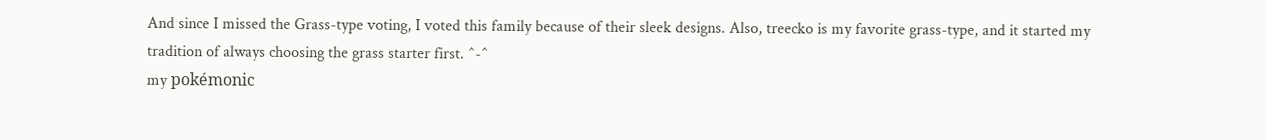And since I missed the Grass-type voting, I voted this family because of their sleek designs. Also, treecko is my favorite grass-type, and it started my tradition of always choosing the grass starter first. ^-^
my pokémonic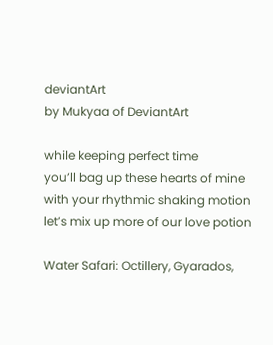deviantArt
by Mukyaa of DeviantArt

while keeping perfect time
you’ll bag up these hearts of mine
with your rhythmic shaking motion
let’s mix up more of our love potion

Water Safari: Octillery, Gyarados,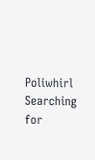Poliwhirl
Searching for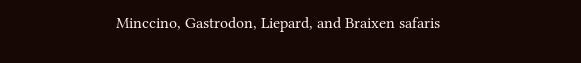Minccino, Gastrodon, Liepard, and Braixen safaris